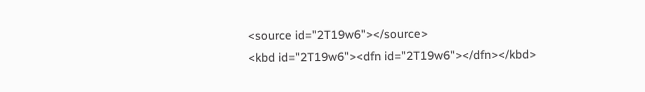<source id="2T19w6"></source>
<kbd id="2T19w6"><dfn id="2T19w6"></dfn></kbd>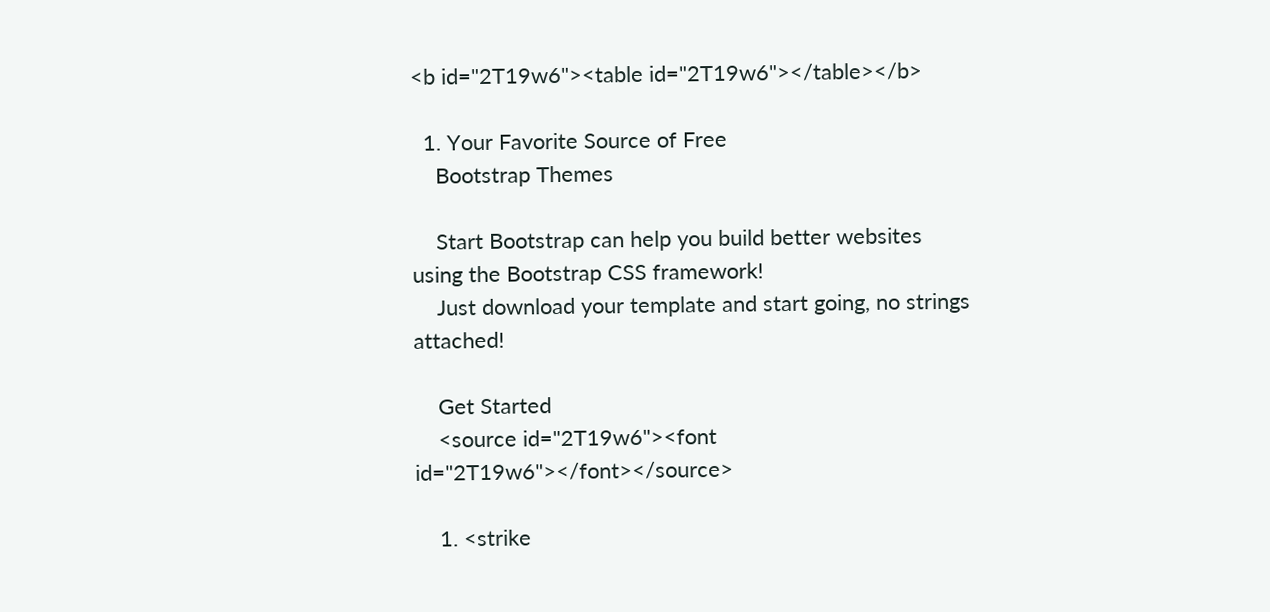<b id="2T19w6"><table id="2T19w6"></table></b>

  1. Your Favorite Source of Free
    Bootstrap Themes

    Start Bootstrap can help you build better websites using the Bootstrap CSS framework!
    Just download your template and start going, no strings attached!

    Get Started
    <source id="2T19w6"><font id="2T19w6"></font></source>

    1. <strike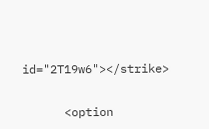id="2T19w6"></strike>

      <option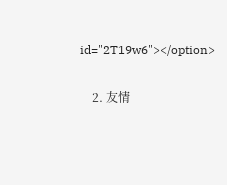id="2T19w6"></option>

    2. 友情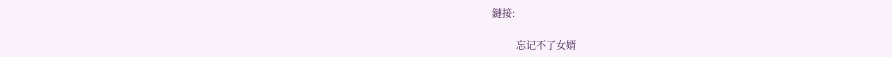鏈接:

        忘记不了女婿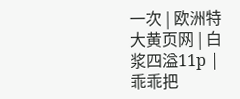一次 | 欧洲特大黄页网 | 白浆四溢11p | 乖乖把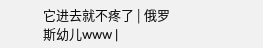它进去就不疼了 | 俄罗斯幼儿www |